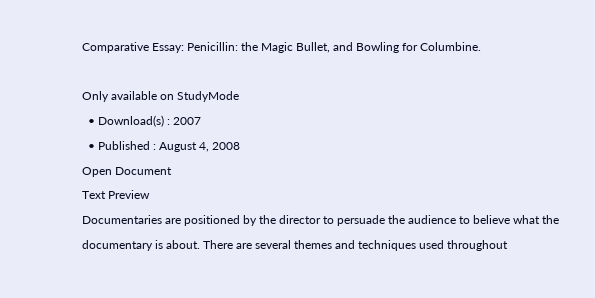Comparative Essay: Penicillin: the Magic Bullet, and Bowling for Columbine.

Only available on StudyMode
  • Download(s) : 2007
  • Published : August 4, 2008
Open Document
Text Preview
Documentaries are positioned by the director to persuade the audience to believe what the documentary is about. There are several themes and techniques used throughout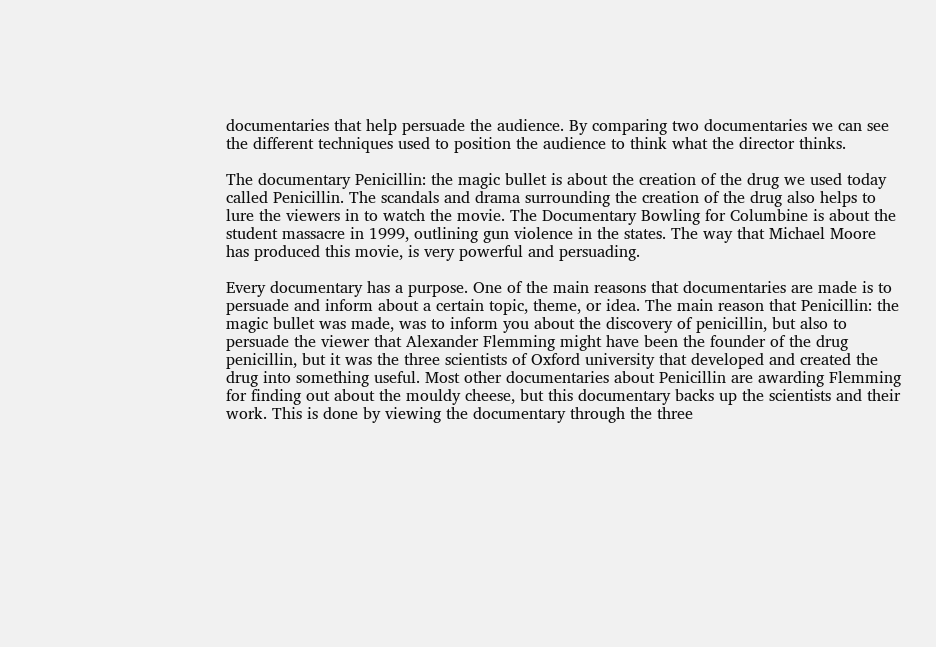documentaries that help persuade the audience. By comparing two documentaries we can see the different techniques used to position the audience to think what the director thinks.

The documentary Penicillin: the magic bullet is about the creation of the drug we used today called Penicillin. The scandals and drama surrounding the creation of the drug also helps to lure the viewers in to watch the movie. The Documentary Bowling for Columbine is about the student massacre in 1999, outlining gun violence in the states. The way that Michael Moore has produced this movie, is very powerful and persuading.

Every documentary has a purpose. One of the main reasons that documentaries are made is to persuade and inform about a certain topic, theme, or idea. The main reason that Penicillin: the magic bullet was made, was to inform you about the discovery of penicillin, but also to persuade the viewer that Alexander Flemming might have been the founder of the drug penicillin, but it was the three scientists of Oxford university that developed and created the drug into something useful. Most other documentaries about Penicillin are awarding Flemming for finding out about the mouldy cheese, but this documentary backs up the scientists and their work. This is done by viewing the documentary through the three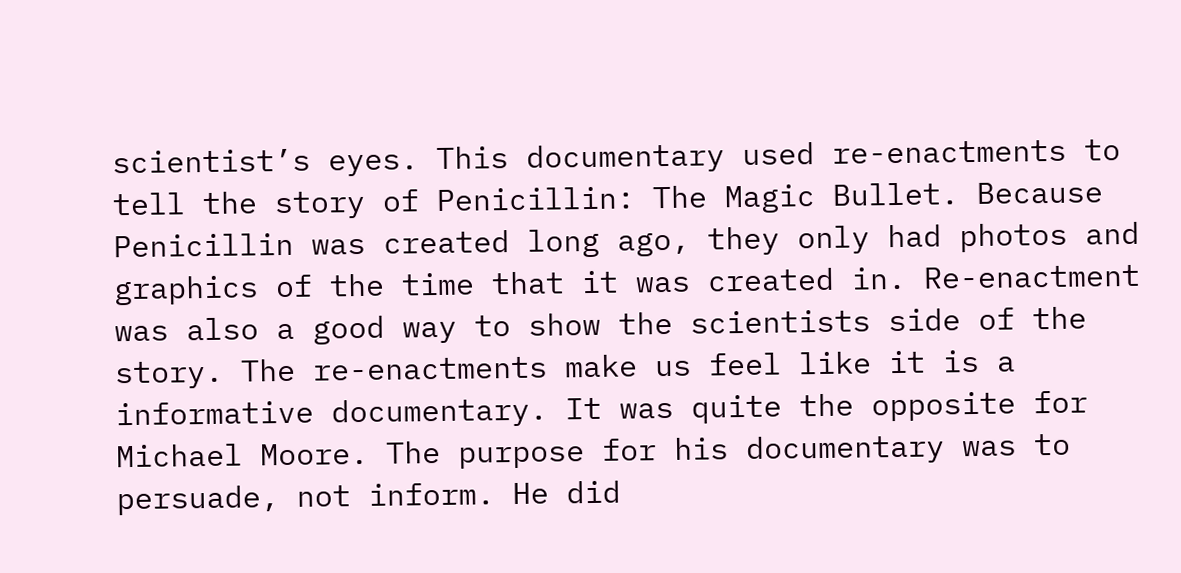scientist’s eyes. This documentary used re-enactments to tell the story of Penicillin: The Magic Bullet. Because Penicillin was created long ago, they only had photos and graphics of the time that it was created in. Re-enactment was also a good way to show the scientists side of the story. The re-enactments make us feel like it is a informative documentary. It was quite the opposite for Michael Moore. The purpose for his documentary was to persuade, not inform. He did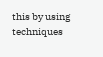this by using techniques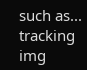such as...
tracking img